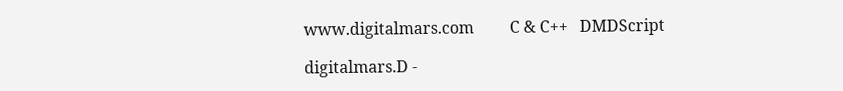www.digitalmars.com         C & C++   DMDScript

digitalmars.D -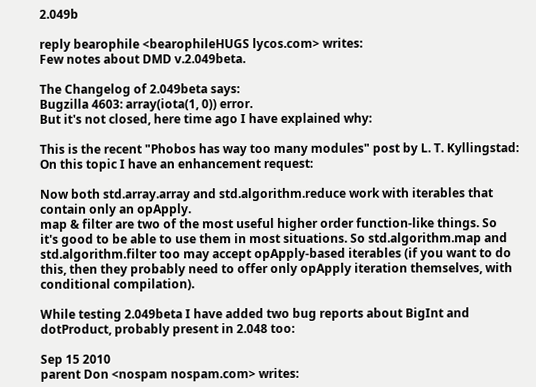2.049b

reply bearophile <bearophileHUGS lycos.com> writes:
Few notes about DMD v.2.049beta.

The Changelog of 2.049beta says:
Bugzilla 4603: array(iota(1, 0)) error.
But it's not closed, here time ago I have explained why:

This is the recent "Phobos has way too many modules" post by L. T. Kyllingstad:
On this topic I have an enhancement request:

Now both std.array.array and std.algorithm.reduce work with iterables that
contain only an opApply.
map & filter are two of the most useful higher order function-like things. So
it's good to be able to use them in most situations. So std.algorithm.map and
std.algorithm.filter too may accept opApply-based iterables (if you want to do
this, then they probably need to offer only opApply iteration themselves, with
conditional compilation).

While testing 2.049beta I have added two bug reports about BigInt and
dotProduct, probably present in 2.048 too:

Sep 15 2010
parent Don <nospam nospam.com> writes: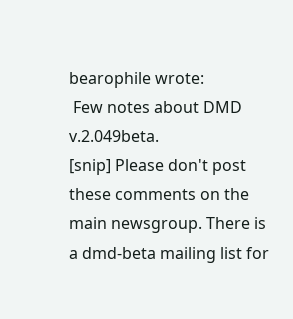bearophile wrote:
 Few notes about DMD v.2.049beta.
[snip] Please don't post these comments on the main newsgroup. There is a dmd-beta mailing list for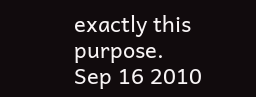exactly this purpose.
Sep 16 2010